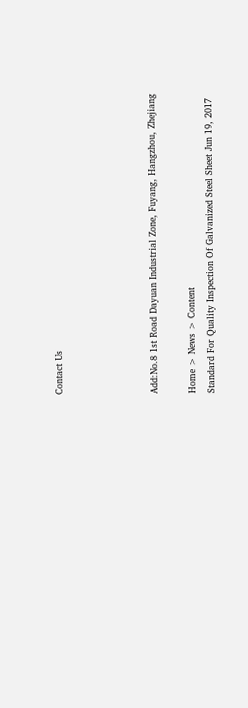Contact Us




Add:No.8 1st Road Dayuan Industrial Zone, Fuyang, Hangzhou, Zhejiang

Home > News > Content
Standard For Quality Inspection Of Galvanized Steel Sheet Jun 19, 2017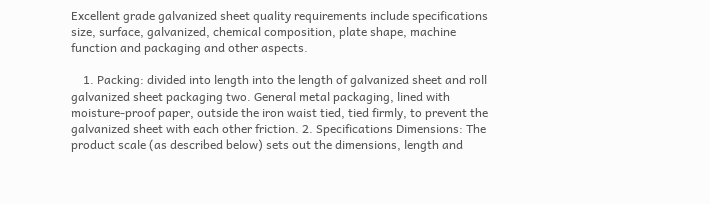Excellent grade galvanized sheet quality requirements include specifications size, surface, galvanized, chemical composition, plate shape, machine function and packaging and other aspects.

    1. Packing: divided into length into the length of galvanized sheet and roll galvanized sheet packaging two. General metal packaging, lined with moisture-proof paper, outside the iron waist tied, tied firmly, to prevent the galvanized sheet with each other friction. 2. Specifications Dimensions: The product scale (as described below) sets out the dimensions, length and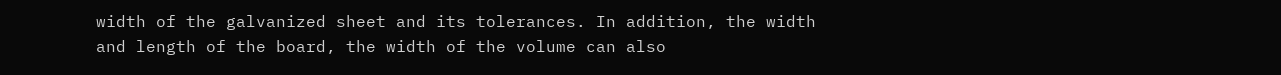width of the galvanized sheet and its tolerances. In addition, the width and length of the board, the width of the volume can also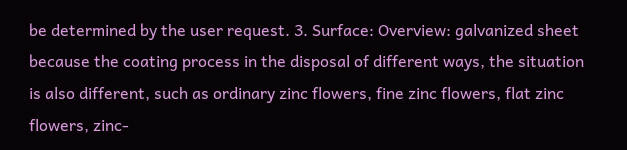be determined by the user request. 3. Surface: Overview: galvanized sheet because the coating process in the disposal of different ways, the situation is also different, such as ordinary zinc flowers, fine zinc flowers, flat zinc flowers, zinc-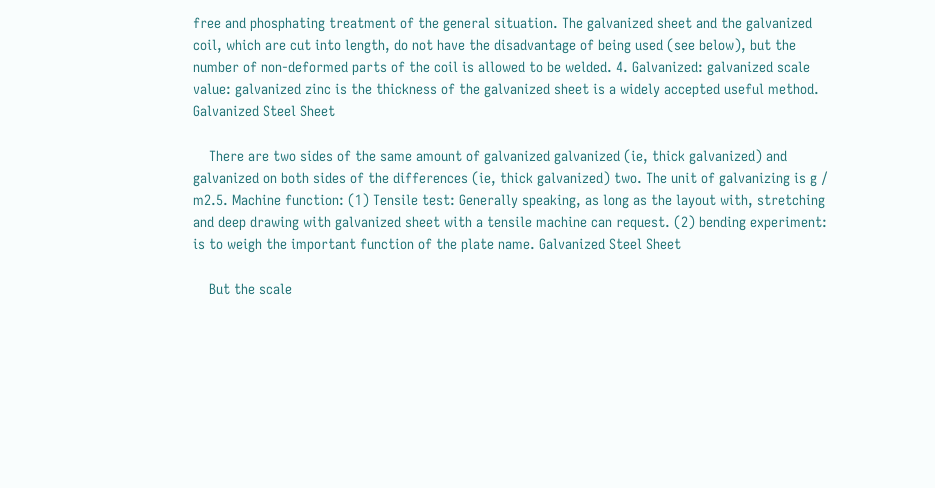free and phosphating treatment of the general situation. The galvanized sheet and the galvanized coil, which are cut into length, do not have the disadvantage of being used (see below), but the number of non-deformed parts of the coil is allowed to be welded. 4. Galvanized: galvanized scale value: galvanized zinc is the thickness of the galvanized sheet is a widely accepted useful method. Galvanized Steel Sheet

    There are two sides of the same amount of galvanized galvanized (ie, thick galvanized) and galvanized on both sides of the differences (ie, thick galvanized) two. The unit of galvanizing is g / m2.5. Machine function: (1) Tensile test: Generally speaking, as long as the layout with, stretching and deep drawing with galvanized sheet with a tensile machine can request. (2) bending experiment: is to weigh the important function of the plate name. Galvanized Steel Sheet

    But the scale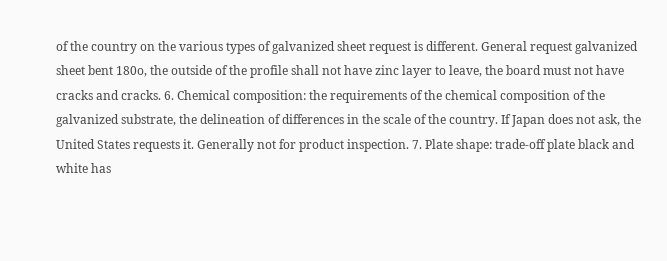of the country on the various types of galvanized sheet request is different. General request galvanized sheet bent 180o, the outside of the profile shall not have zinc layer to leave, the board must not have cracks and cracks. 6. Chemical composition: the requirements of the chemical composition of the galvanized substrate, the delineation of differences in the scale of the country. If Japan does not ask, the United States requests it. Generally not for product inspection. 7. Plate shape: trade-off plate black and white has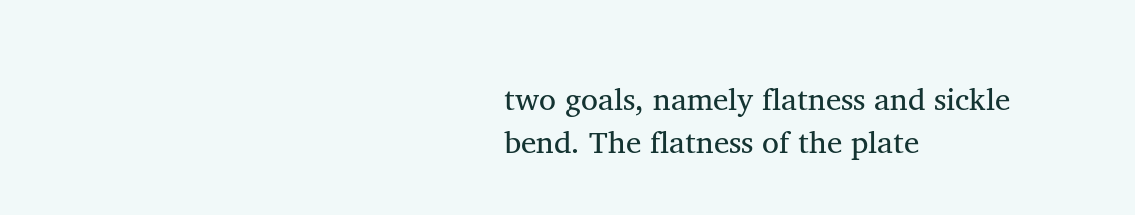two goals, namely flatness and sickle bend. The flatness of the plate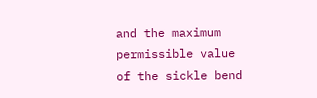and the maximum permissible value of the sickle bend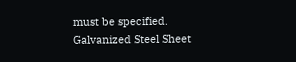must be specified. Galvanized Steel Sheet